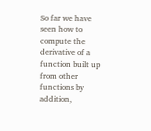So far we have seen how to compute the derivative of a function built up from other functions by addition,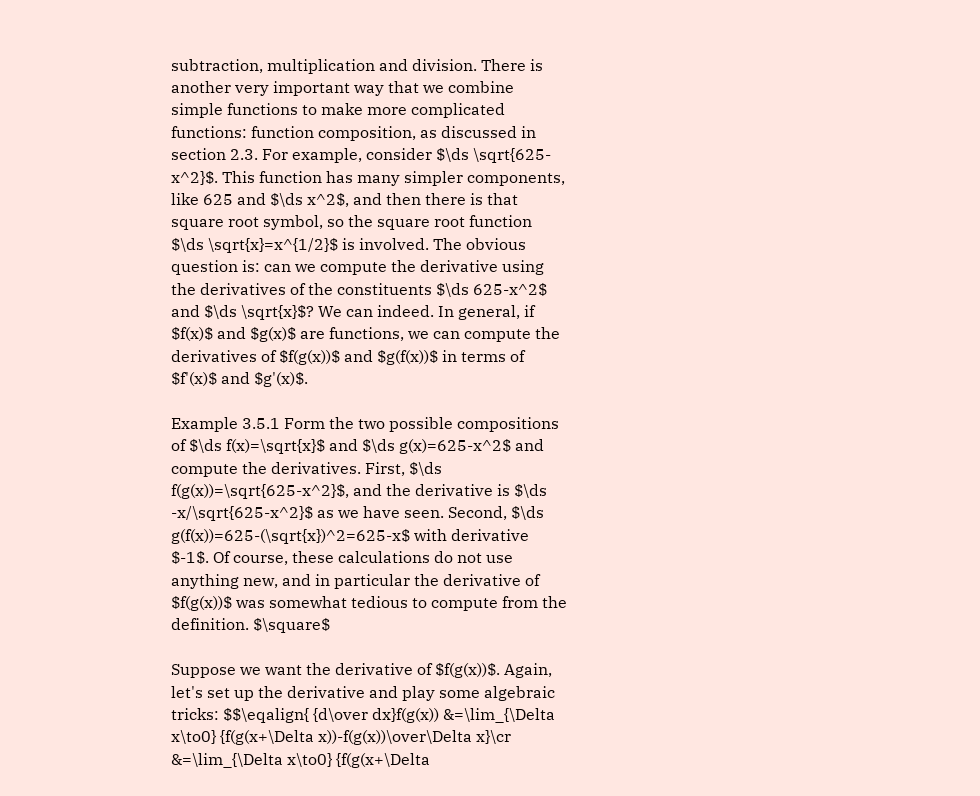subtraction, multiplication and division. There is another very important way that we combine simple functions to make more complicated functions: function composition, as discussed in section 2.3. For example, consider $\ds \sqrt{625-x^2}$. This function has many simpler components, like 625 and $\ds x^2$, and then there is that square root symbol, so the square root function $\ds \sqrt{x}=x^{1/2}$ is involved. The obvious question is: can we compute the derivative using the derivatives of the constituents $\ds 625-x^2$ and $\ds \sqrt{x}$? We can indeed. In general, if $f(x)$ and $g(x)$ are functions, we can compute the derivatives of $f(g(x))$ and $g(f(x))$ in terms of $f'(x)$ and $g'(x)$.

Example 3.5.1 Form the two possible compositions of $\ds f(x)=\sqrt{x}$ and $\ds g(x)=625-x^2$ and compute the derivatives. First, $\ds f(g(x))=\sqrt{625-x^2}$, and the derivative is $\ds -x/\sqrt{625-x^2}$ as we have seen. Second, $\ds g(f(x))=625-(\sqrt{x})^2=625-x$ with derivative $-1$. Of course, these calculations do not use anything new, and in particular the derivative of $f(g(x))$ was somewhat tedious to compute from the definition. $\square$

Suppose we want the derivative of $f(g(x))$. Again, let's set up the derivative and play some algebraic tricks: $$\eqalign{ {d\over dx}f(g(x)) &=\lim_{\Delta x\to0} {f(g(x+\Delta x))-f(g(x))\over\Delta x}\cr &=\lim_{\Delta x\to0} {f(g(x+\Delta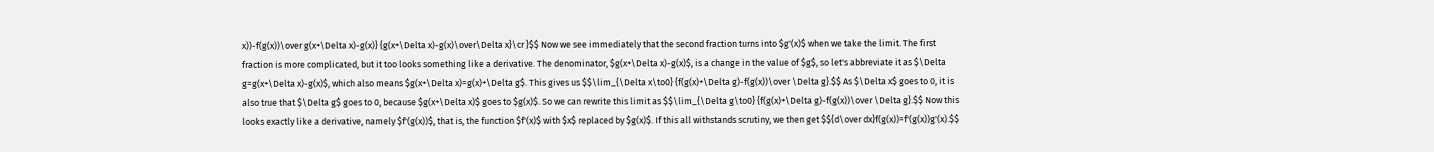x))-f(g(x))\over g(x+\Delta x)-g(x)} {g(x+\Delta x)-g(x)\over\Delta x}\cr }$$ Now we see immediately that the second fraction turns into $g'(x)$ when we take the limit. The first fraction is more complicated, but it too looks something like a derivative. The denominator, $g(x+\Delta x)-g(x)$, is a change in the value of $g$, so let's abbreviate it as $\Delta g=g(x+\Delta x)-g(x)$, which also means $g(x+\Delta x)=g(x)+\Delta g$. This gives us $$\lim_{\Delta x\to0} {f(g(x)+\Delta g)-f(g(x))\over \Delta g}.$$ As $\Delta x$ goes to 0, it is also true that $\Delta g$ goes to 0, because $g(x+\Delta x)$ goes to $g(x)$. So we can rewrite this limit as $$\lim_{\Delta g\to0} {f(g(x)+\Delta g)-f(g(x))\over \Delta g}.$$ Now this looks exactly like a derivative, namely $f'(g(x))$, that is, the function $f'(x)$ with $x$ replaced by $g(x)$. If this all withstands scrutiny, we then get $${d\over dx}f(g(x))=f'(g(x))g'(x).$$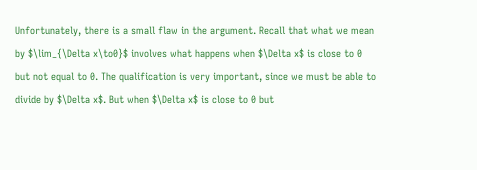Unfortunately, there is a small flaw in the argument. Recall that what we mean by $\lim_{\Delta x\to0}$ involves what happens when $\Delta x$ is close to 0 but not equal to 0. The qualification is very important, since we must be able to divide by $\Delta x$. But when $\Delta x$ is close to 0 but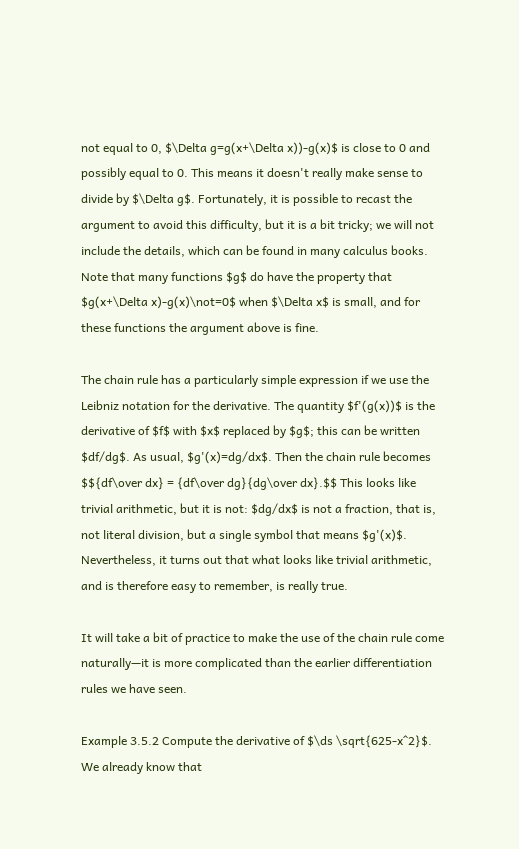not equal to 0, $\Delta g=g(x+\Delta x))-g(x)$ is close to 0 and possibly equal to 0. This means it doesn't really make sense to divide by $\Delta g$. Fortunately, it is possible to recast the argument to avoid this difficulty, but it is a bit tricky; we will not include the details, which can be found in many calculus books. Note that many functions $g$ do have the property that $g(x+\Delta x)-g(x)\not=0$ when $\Delta x$ is small, and for these functions the argument above is fine.

The chain rule has a particularly simple expression if we use the Leibniz notation for the derivative. The quantity $f'(g(x))$ is the derivative of $f$ with $x$ replaced by $g$; this can be written $df/dg$. As usual, $g'(x)=dg/dx$. Then the chain rule becomes $${df\over dx} = {df\over dg}{dg\over dx}.$$ This looks like trivial arithmetic, but it is not: $dg/dx$ is not a fraction, that is, not literal division, but a single symbol that means $g'(x)$. Nevertheless, it turns out that what looks like trivial arithmetic, and is therefore easy to remember, is really true.

It will take a bit of practice to make the use of the chain rule come naturally—it is more complicated than the earlier differentiation rules we have seen.

Example 3.5.2 Compute the derivative of $\ds \sqrt{625-x^2}$. We already know that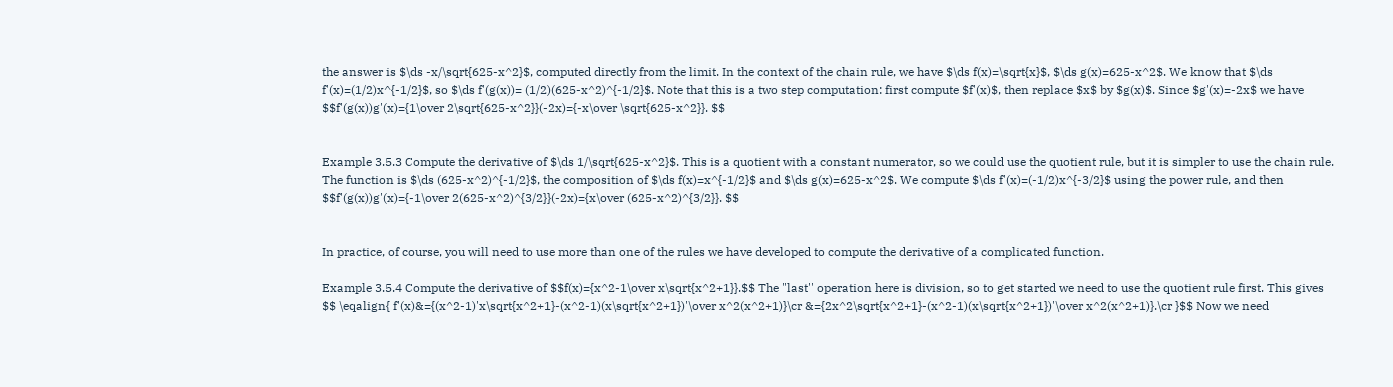the answer is $\ds -x/\sqrt{625-x^2}$, computed directly from the limit. In the context of the chain rule, we have $\ds f(x)=\sqrt{x}$, $\ds g(x)=625-x^2$. We know that $\ds f'(x)=(1/2)x^{-1/2}$, so $\ds f'(g(x))= (1/2)(625-x^2)^{-1/2}$. Note that this is a two step computation: first compute $f'(x)$, then replace $x$ by $g(x)$. Since $g'(x)=-2x$ we have $$f'(g(x))g'(x)={1\over 2\sqrt{625-x^2}}(-2x)={-x\over \sqrt{625-x^2}}. $$


Example 3.5.3 Compute the derivative of $\ds 1/\sqrt{625-x^2}$. This is a quotient with a constant numerator, so we could use the quotient rule, but it is simpler to use the chain rule. The function is $\ds (625-x^2)^{-1/2}$, the composition of $\ds f(x)=x^{-1/2}$ and $\ds g(x)=625-x^2$. We compute $\ds f'(x)=(-1/2)x^{-3/2}$ using the power rule, and then $$f'(g(x))g'(x)={-1\over 2(625-x^2)^{3/2}}(-2x)={x\over (625-x^2)^{3/2}}. $$


In practice, of course, you will need to use more than one of the rules we have developed to compute the derivative of a complicated function.

Example 3.5.4 Compute the derivative of $$f(x)={x^2-1\over x\sqrt{x^2+1}}.$$ The "last'' operation here is division, so to get started we need to use the quotient rule first. This gives $$ \eqalign{ f'(x)&={(x^2-1)'x\sqrt{x^2+1}-(x^2-1)(x\sqrt{x^2+1})'\over x^2(x^2+1)}\cr &={2x^2\sqrt{x^2+1}-(x^2-1)(x\sqrt{x^2+1})'\over x^2(x^2+1)}.\cr }$$ Now we need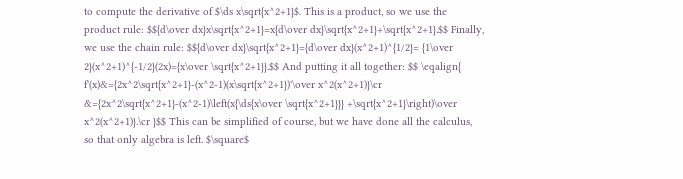to compute the derivative of $\ds x\sqrt{x^2+1}$. This is a product, so we use the product rule: $${d\over dx}x\sqrt{x^2+1}=x{d\over dx}\sqrt{x^2+1}+\sqrt{x^2+1}.$$ Finally, we use the chain rule: $${d\over dx}\sqrt{x^2+1}={d\over dx}(x^2+1)^{1/2}= {1\over 2}(x^2+1)^{-1/2}(2x)={x\over \sqrt{x^2+1}}.$$ And putting it all together: $$ \eqalign{ f'(x)&={2x^2\sqrt{x^2+1}-(x^2-1)(x\sqrt{x^2+1})'\over x^2(x^2+1)}\cr &={2x^2\sqrt{x^2+1}-(x^2-1)\left(x{\ds{x\over \sqrt{x^2+1}}} +\sqrt{x^2+1}\right)\over x^2(x^2+1)}.\cr }$$ This can be simplified of course, but we have done all the calculus, so that only algebra is left. $\square$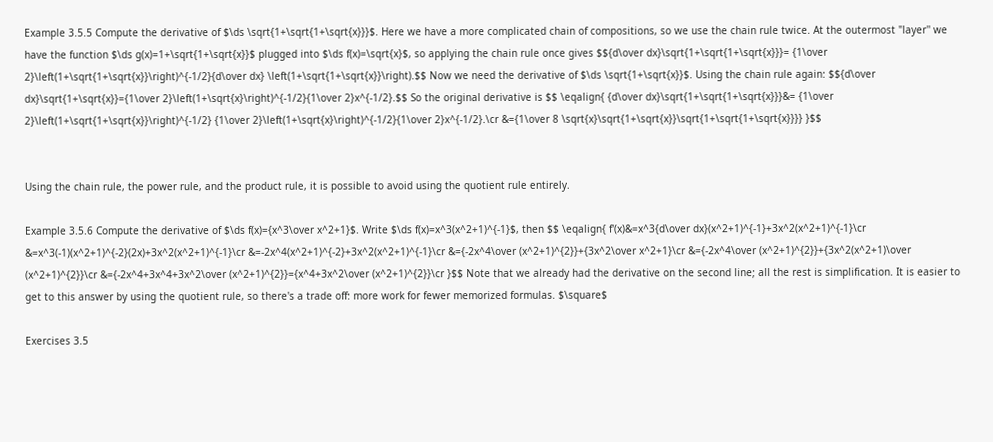Example 3.5.5 Compute the derivative of $\ds \sqrt{1+\sqrt{1+\sqrt{x}}}$. Here we have a more complicated chain of compositions, so we use the chain rule twice. At the outermost "layer'' we have the function $\ds g(x)=1+\sqrt{1+\sqrt{x}}$ plugged into $\ds f(x)=\sqrt{x}$, so applying the chain rule once gives $${d\over dx}\sqrt{1+\sqrt{1+\sqrt{x}}}= {1\over 2}\left(1+\sqrt{1+\sqrt{x}}\right)^{-1/2}{d\over dx} \left(1+\sqrt{1+\sqrt{x}}\right).$$ Now we need the derivative of $\ds \sqrt{1+\sqrt{x}}$. Using the chain rule again: $${d\over dx}\sqrt{1+\sqrt{x}}={1\over 2}\left(1+\sqrt{x}\right)^{-1/2}{1\over 2}x^{-1/2}.$$ So the original derivative is $$ \eqalign{ {d\over dx}\sqrt{1+\sqrt{1+\sqrt{x}}}&= {1\over 2}\left(1+\sqrt{1+\sqrt{x}}\right)^{-1/2} {1\over 2}\left(1+\sqrt{x}\right)^{-1/2}{1\over 2}x^{-1/2}.\cr &={1\over 8 \sqrt{x}\sqrt{1+\sqrt{x}}\sqrt{1+\sqrt{1+\sqrt{x}}}} }$$


Using the chain rule, the power rule, and the product rule, it is possible to avoid using the quotient rule entirely.

Example 3.5.6 Compute the derivative of $\ds f(x)={x^3\over x^2+1}$. Write $\ds f(x)=x^3(x^2+1)^{-1}$, then $$ \eqalign{ f'(x)&=x^3{d\over dx}(x^2+1)^{-1}+3x^2(x^2+1)^{-1}\cr &=x^3(-1)(x^2+1)^{-2}(2x)+3x^2(x^2+1)^{-1}\cr &=-2x^4(x^2+1)^{-2}+3x^2(x^2+1)^{-1}\cr &={-2x^4\over (x^2+1)^{2}}+{3x^2\over x^2+1}\cr &={-2x^4\over (x^2+1)^{2}}+{3x^2(x^2+1)\over (x^2+1)^{2}}\cr &={-2x^4+3x^4+3x^2\over (x^2+1)^{2}}={x^4+3x^2\over (x^2+1)^{2}}\cr }$$ Note that we already had the derivative on the second line; all the rest is simplification. It is easier to get to this answer by using the quotient rule, so there's a trade off: more work for fewer memorized formulas. $\square$

Exercises 3.5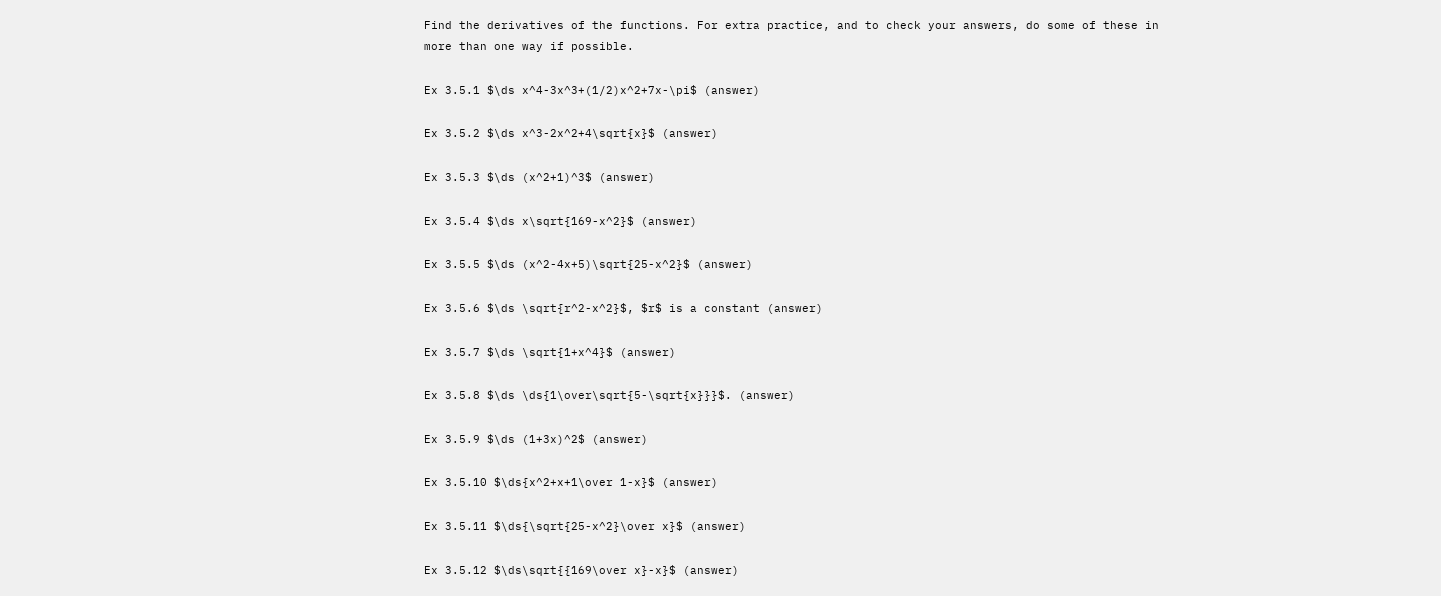Find the derivatives of the functions. For extra practice, and to check your answers, do some of these in more than one way if possible.

Ex 3.5.1 $\ds x^4-3x^3+(1/2)x^2+7x-\pi$ (answer)

Ex 3.5.2 $\ds x^3-2x^2+4\sqrt{x}$ (answer)

Ex 3.5.3 $\ds (x^2+1)^3$ (answer)

Ex 3.5.4 $\ds x\sqrt{169-x^2}$ (answer)

Ex 3.5.5 $\ds (x^2-4x+5)\sqrt{25-x^2}$ (answer)

Ex 3.5.6 $\ds \sqrt{r^2-x^2}$, $r$ is a constant (answer)

Ex 3.5.7 $\ds \sqrt{1+x^4}$ (answer)

Ex 3.5.8 $\ds \ds{1\over\sqrt{5-\sqrt{x}}}$. (answer)

Ex 3.5.9 $\ds (1+3x)^2$ (answer)

Ex 3.5.10 $\ds{x^2+x+1\over 1-x}$ (answer)

Ex 3.5.11 $\ds{\sqrt{25-x^2}\over x}$ (answer)

Ex 3.5.12 $\ds\sqrt{{169\over x}-x}$ (answer)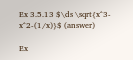Ex 3.5.13 $\ds \sqrt{x^3-x^2-(1/x)}$ (answer)

Ex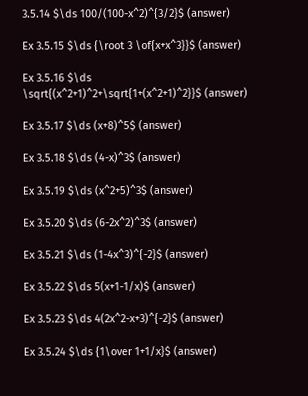3.5.14 $\ds 100/(100-x^2)^{3/2}$ (answer)

Ex 3.5.15 $\ds {\root 3 \of{x+x^3}}$ (answer)

Ex 3.5.16 $\ds \sqrt{(x^2+1)^2+\sqrt{1+(x^2+1)^2}}$ (answer)

Ex 3.5.17 $\ds (x+8)^5$ (answer)

Ex 3.5.18 $\ds (4-x)^3$ (answer)

Ex 3.5.19 $\ds (x^2+5)^3$ (answer)

Ex 3.5.20 $\ds (6-2x^2)^3$ (answer)

Ex 3.5.21 $\ds (1-4x^3)^{-2}$ (answer)

Ex 3.5.22 $\ds 5(x+1-1/x)$ (answer)

Ex 3.5.23 $\ds 4(2x^2-x+3)^{-2}$ (answer)

Ex 3.5.24 $\ds {1\over 1+1/x}$ (answer)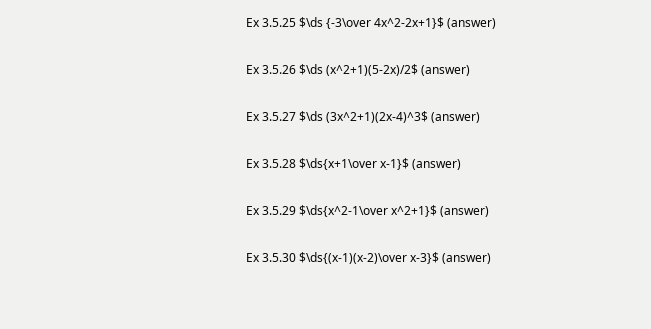Ex 3.5.25 $\ds {-3\over 4x^2-2x+1}$ (answer)

Ex 3.5.26 $\ds (x^2+1)(5-2x)/2$ (answer)

Ex 3.5.27 $\ds (3x^2+1)(2x-4)^3$ (answer)

Ex 3.5.28 $\ds{x+1\over x-1}$ (answer)

Ex 3.5.29 $\ds{x^2-1\over x^2+1}$ (answer)

Ex 3.5.30 $\ds{(x-1)(x-2)\over x-3}$ (answer)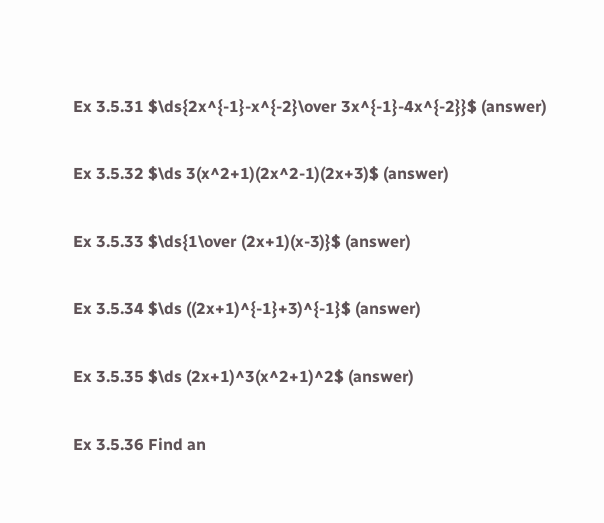Ex 3.5.31 $\ds{2x^{-1}-x^{-2}\over 3x^{-1}-4x^{-2}}$ (answer)

Ex 3.5.32 $\ds 3(x^2+1)(2x^2-1)(2x+3)$ (answer)

Ex 3.5.33 $\ds{1\over (2x+1)(x-3)}$ (answer)

Ex 3.5.34 $\ds ((2x+1)^{-1}+3)^{-1}$ (answer)

Ex 3.5.35 $\ds (2x+1)^3(x^2+1)^2$ (answer)

Ex 3.5.36 Find an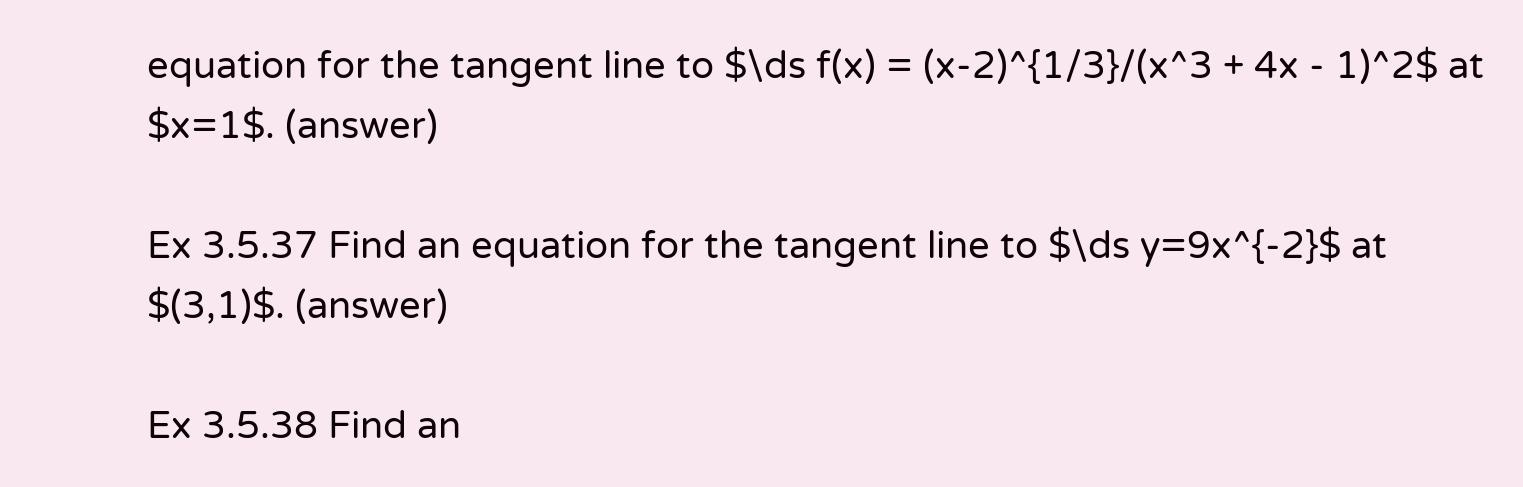equation for the tangent line to $\ds f(x) = (x-2)^{1/3}/(x^3 + 4x - 1)^2$ at $x=1$. (answer)

Ex 3.5.37 Find an equation for the tangent line to $\ds y=9x^{-2}$ at $(3,1)$. (answer)

Ex 3.5.38 Find an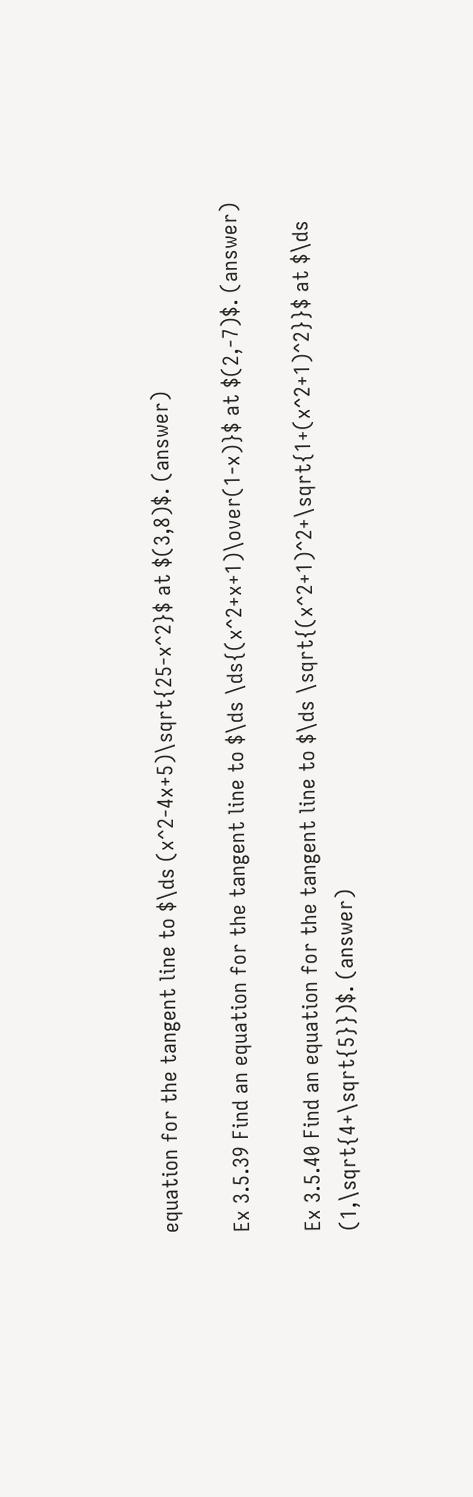equation for the tangent line to $\ds (x^2-4x+5)\sqrt{25-x^2}$ at $(3,8)$. (answer)

Ex 3.5.39 Find an equation for the tangent line to $\ds \ds{(x^2+x+1)\over(1-x)}$ at $(2,-7)$. (answer)

Ex 3.5.40 Find an equation for the tangent line to $\ds \sqrt{(x^2+1)^2+\sqrt{1+(x^2+1)^2}}$ at $\ds (1,\sqrt{4+\sqrt{5}})$. (answer)